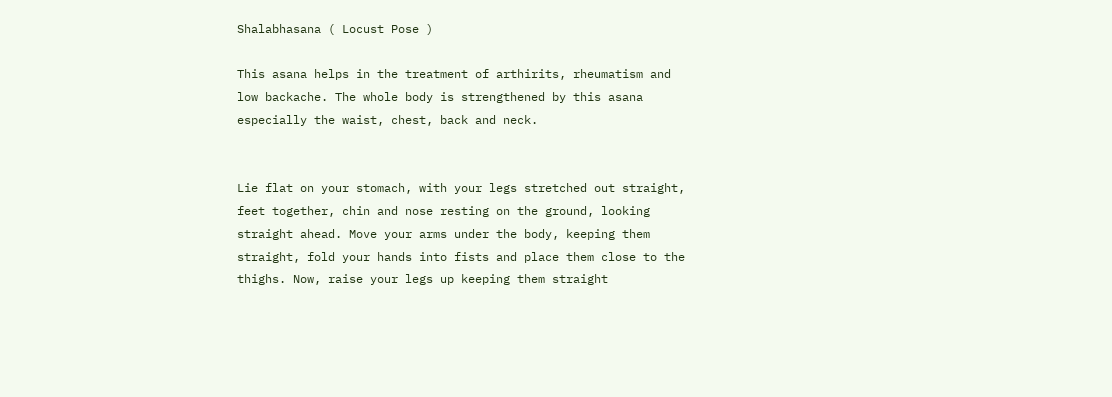Shalabhasana ( Locust Pose )

This asana helps in the treatment of arthirits, rheumatism and low backache. The whole body is strengthened by this asana especially the waist, chest, back and neck.


Lie flat on your stomach, with your legs stretched out straight, feet together, chin and nose resting on the ground, looking straight ahead. Move your arms under the body, keeping them straight, fold your hands into fists and place them close to the thighs. Now, raise your legs up keeping them straight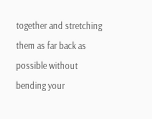together and stretching them as far back as possible without bending your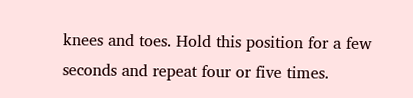knees and toes. Hold this position for a few seconds and repeat four or five times.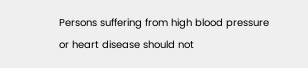Persons suffering from high blood pressure or heart disease should not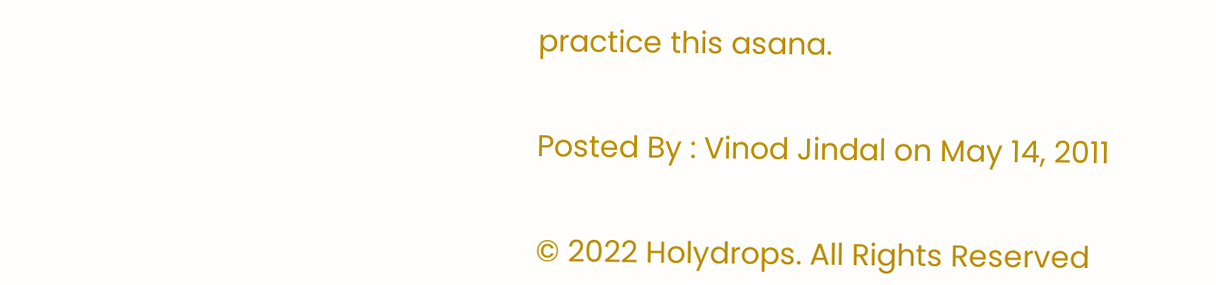practice this asana.


Posted By : Vinod Jindal on May 14, 2011


© 2022 Holydrops. All Rights Reserved